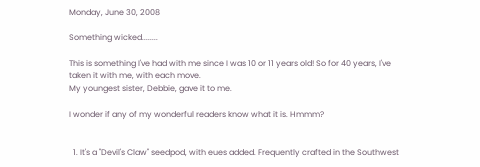Monday, June 30, 2008

Something wicked........

This is something I've had with me since I was 10 or 11 years old! So for 40 years, I've taken it with me, with each move.
My youngest sister, Debbie, gave it to me.

I wonder if any of my wonderful readers know what it is. Hmmm?


  1. It's a "Devil's Claw" seedpod, with eues added. Frequently crafted in the Southwest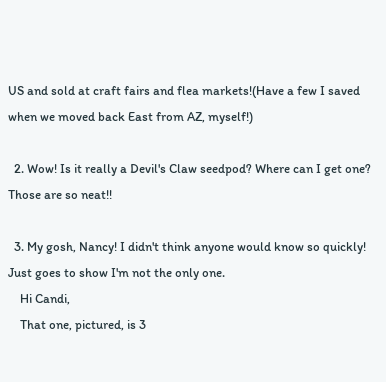US and sold at craft fairs and flea markets!(Have a few I saved when we moved back East from AZ, myself!)

  2. Wow! Is it really a Devil's Claw seedpod? Where can I get one? Those are so neat!!

  3. My gosh, Nancy! I didn't think anyone would know so quickly! Just goes to show I'm not the only one.
    Hi Candi,
    That one, pictured, is 3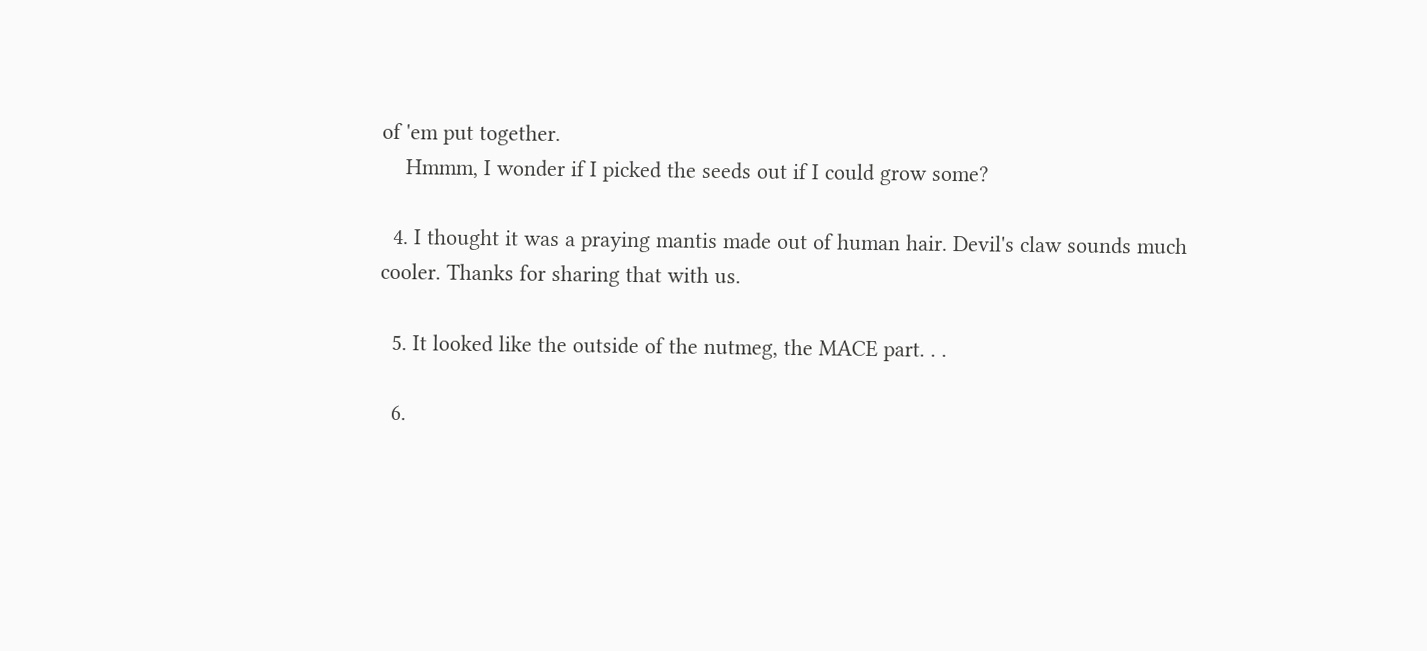of 'em put together.
    Hmmm, I wonder if I picked the seeds out if I could grow some?

  4. I thought it was a praying mantis made out of human hair. Devil's claw sounds much cooler. Thanks for sharing that with us.

  5. It looked like the outside of the nutmeg, the MACE part. . .

  6.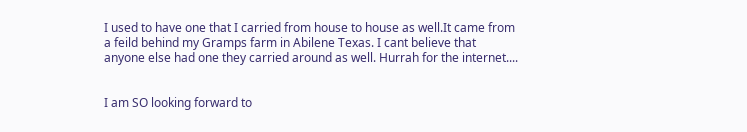I used to have one that I carried from house to house as well.It came from a feild behind my Gramps farm in Abilene Texas. I cant believe that anyone else had one they carried around as well. Hurrah for the internet....


I am SO looking forward to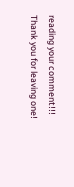reading your comment!!! Thank you for leaving one!